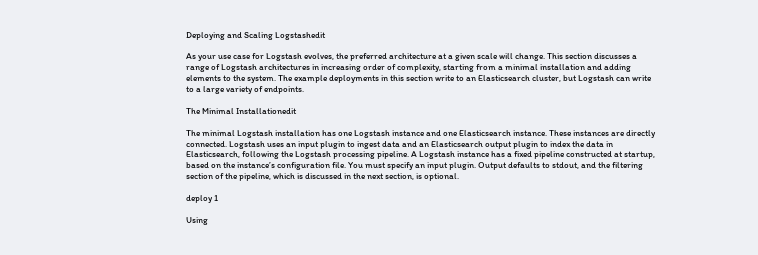Deploying and Scaling Logstashedit

As your use case for Logstash evolves, the preferred architecture at a given scale will change. This section discusses a range of Logstash architectures in increasing order of complexity, starting from a minimal installation and adding elements to the system. The example deployments in this section write to an Elasticsearch cluster, but Logstash can write to a large variety of endpoints.

The Minimal Installationedit

The minimal Logstash installation has one Logstash instance and one Elasticsearch instance. These instances are directly connected. Logstash uses an input plugin to ingest data and an Elasticsearch output plugin to index the data in Elasticsearch, following the Logstash processing pipeline. A Logstash instance has a fixed pipeline constructed at startup, based on the instance’s configuration file. You must specify an input plugin. Output defaults to stdout, and the filtering section of the pipeline, which is discussed in the next section, is optional.

deploy 1

Using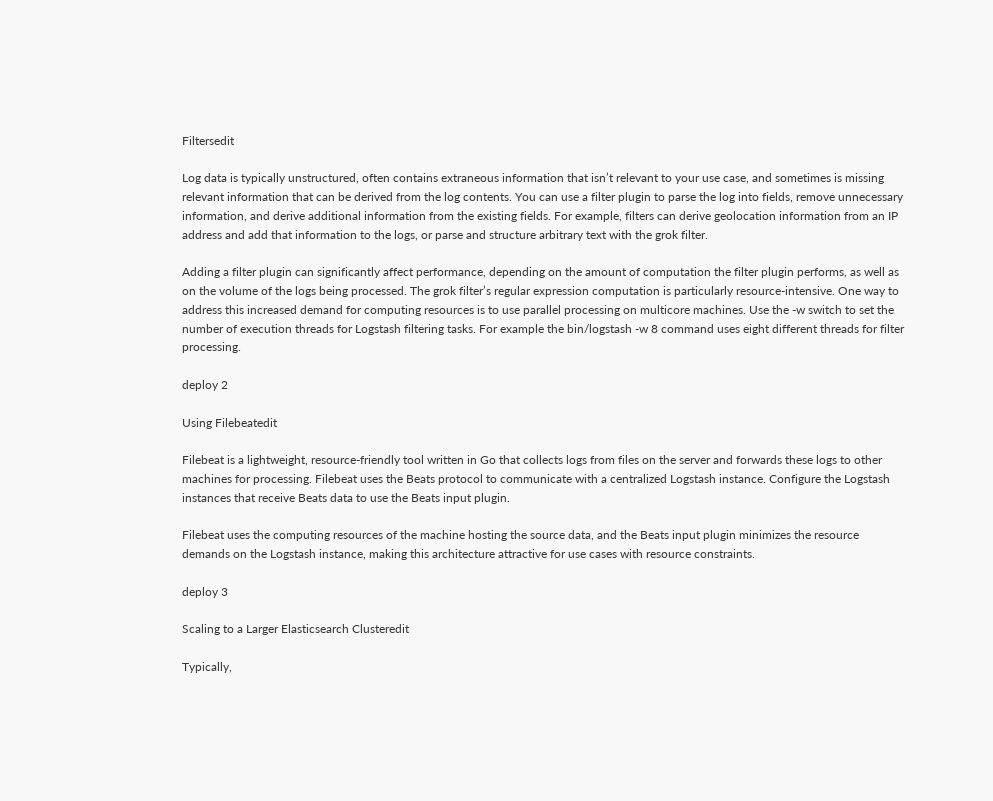Filtersedit

Log data is typically unstructured, often contains extraneous information that isn’t relevant to your use case, and sometimes is missing relevant information that can be derived from the log contents. You can use a filter plugin to parse the log into fields, remove unnecessary information, and derive additional information from the existing fields. For example, filters can derive geolocation information from an IP address and add that information to the logs, or parse and structure arbitrary text with the grok filter.

Adding a filter plugin can significantly affect performance, depending on the amount of computation the filter plugin performs, as well as on the volume of the logs being processed. The grok filter’s regular expression computation is particularly resource-intensive. One way to address this increased demand for computing resources is to use parallel processing on multicore machines. Use the -w switch to set the number of execution threads for Logstash filtering tasks. For example the bin/logstash -w 8 command uses eight different threads for filter processing.

deploy 2

Using Filebeatedit

Filebeat is a lightweight, resource-friendly tool written in Go that collects logs from files on the server and forwards these logs to other machines for processing. Filebeat uses the Beats protocol to communicate with a centralized Logstash instance. Configure the Logstash instances that receive Beats data to use the Beats input plugin.

Filebeat uses the computing resources of the machine hosting the source data, and the Beats input plugin minimizes the resource demands on the Logstash instance, making this architecture attractive for use cases with resource constraints.

deploy 3

Scaling to a Larger Elasticsearch Clusteredit

Typically,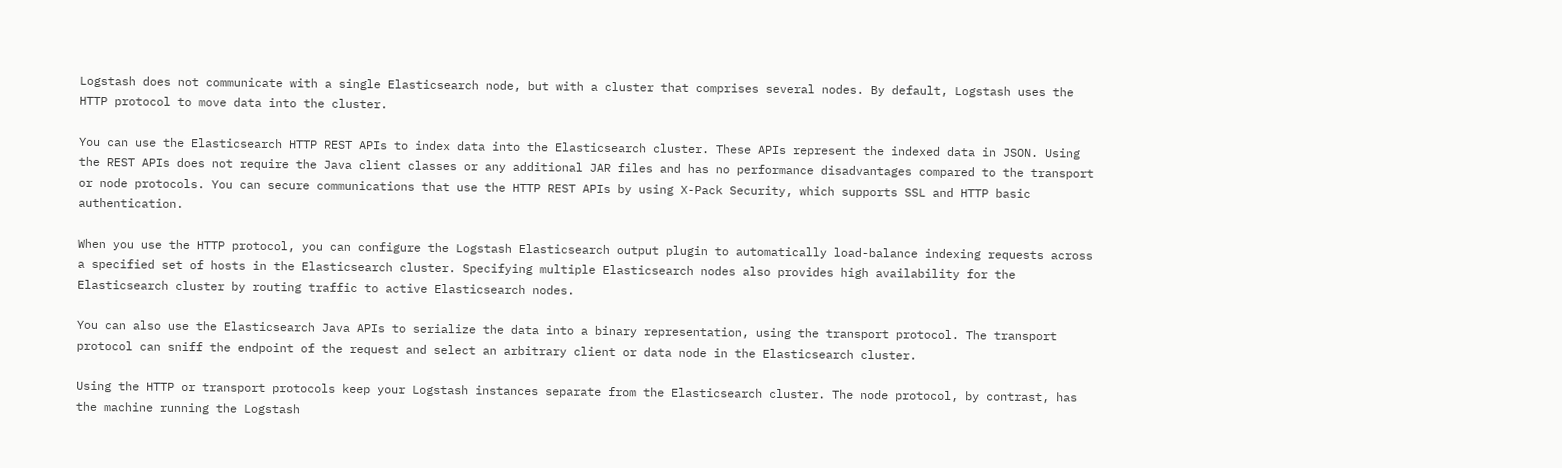Logstash does not communicate with a single Elasticsearch node, but with a cluster that comprises several nodes. By default, Logstash uses the HTTP protocol to move data into the cluster.

You can use the Elasticsearch HTTP REST APIs to index data into the Elasticsearch cluster. These APIs represent the indexed data in JSON. Using the REST APIs does not require the Java client classes or any additional JAR files and has no performance disadvantages compared to the transport or node protocols. You can secure communications that use the HTTP REST APIs by using X-Pack Security, which supports SSL and HTTP basic authentication.

When you use the HTTP protocol, you can configure the Logstash Elasticsearch output plugin to automatically load-balance indexing requests across a specified set of hosts in the Elasticsearch cluster. Specifying multiple Elasticsearch nodes also provides high availability for the Elasticsearch cluster by routing traffic to active Elasticsearch nodes.

You can also use the Elasticsearch Java APIs to serialize the data into a binary representation, using the transport protocol. The transport protocol can sniff the endpoint of the request and select an arbitrary client or data node in the Elasticsearch cluster.

Using the HTTP or transport protocols keep your Logstash instances separate from the Elasticsearch cluster. The node protocol, by contrast, has the machine running the Logstash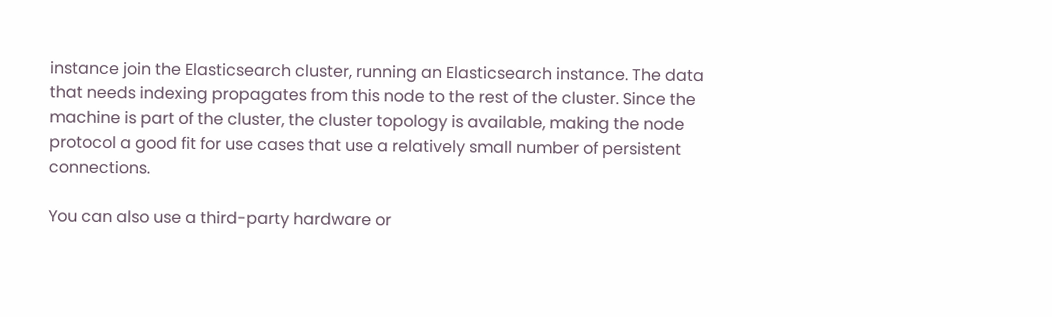instance join the Elasticsearch cluster, running an Elasticsearch instance. The data that needs indexing propagates from this node to the rest of the cluster. Since the machine is part of the cluster, the cluster topology is available, making the node protocol a good fit for use cases that use a relatively small number of persistent connections.

You can also use a third-party hardware or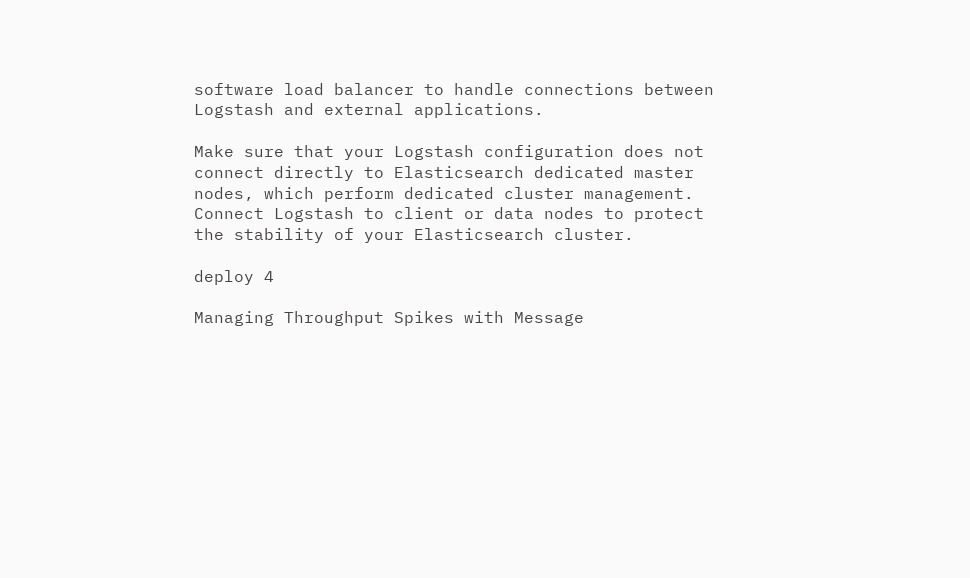software load balancer to handle connections between Logstash and external applications.

Make sure that your Logstash configuration does not connect directly to Elasticsearch dedicated master nodes, which perform dedicated cluster management. Connect Logstash to client or data nodes to protect the stability of your Elasticsearch cluster.

deploy 4

Managing Throughput Spikes with Message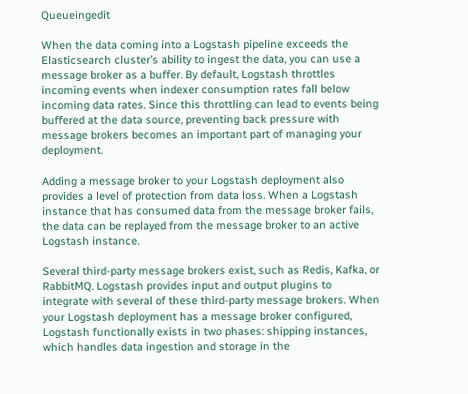Queueingedit

When the data coming into a Logstash pipeline exceeds the Elasticsearch cluster’s ability to ingest the data, you can use a message broker as a buffer. By default, Logstash throttles incoming events when indexer consumption rates fall below incoming data rates. Since this throttling can lead to events being buffered at the data source, preventing back pressure with message brokers becomes an important part of managing your deployment.

Adding a message broker to your Logstash deployment also provides a level of protection from data loss. When a Logstash instance that has consumed data from the message broker fails, the data can be replayed from the message broker to an active Logstash instance.

Several third-party message brokers exist, such as Redis, Kafka, or RabbitMQ. Logstash provides input and output plugins to integrate with several of these third-party message brokers. When your Logstash deployment has a message broker configured, Logstash functionally exists in two phases: shipping instances, which handles data ingestion and storage in the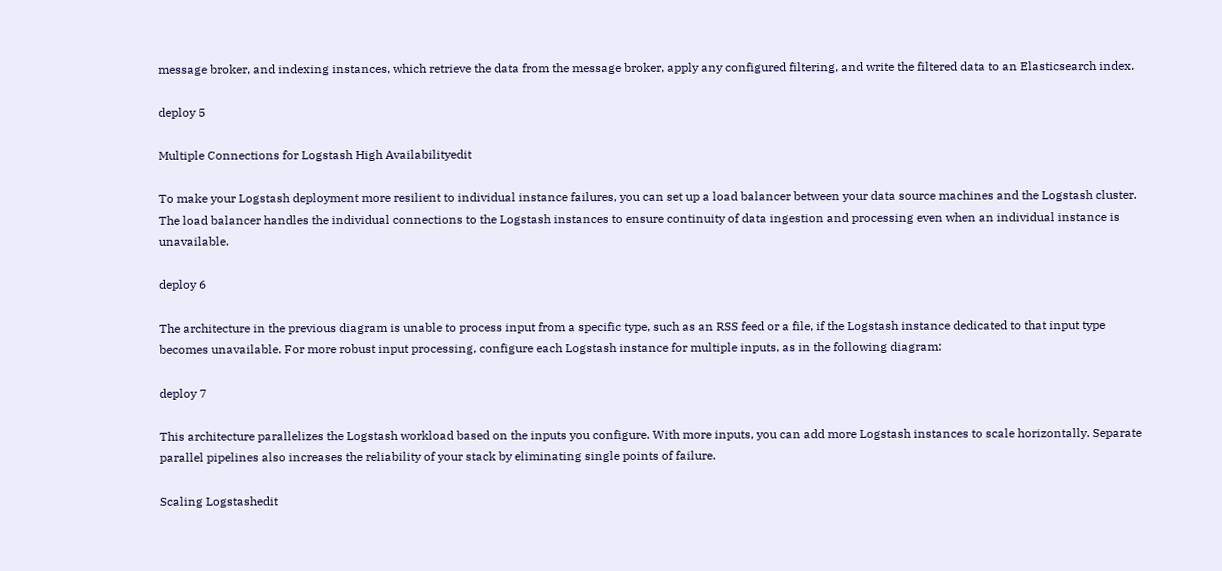message broker, and indexing instances, which retrieve the data from the message broker, apply any configured filtering, and write the filtered data to an Elasticsearch index.

deploy 5

Multiple Connections for Logstash High Availabilityedit

To make your Logstash deployment more resilient to individual instance failures, you can set up a load balancer between your data source machines and the Logstash cluster. The load balancer handles the individual connections to the Logstash instances to ensure continuity of data ingestion and processing even when an individual instance is unavailable.

deploy 6

The architecture in the previous diagram is unable to process input from a specific type, such as an RSS feed or a file, if the Logstash instance dedicated to that input type becomes unavailable. For more robust input processing, configure each Logstash instance for multiple inputs, as in the following diagram:

deploy 7

This architecture parallelizes the Logstash workload based on the inputs you configure. With more inputs, you can add more Logstash instances to scale horizontally. Separate parallel pipelines also increases the reliability of your stack by eliminating single points of failure.

Scaling Logstashedit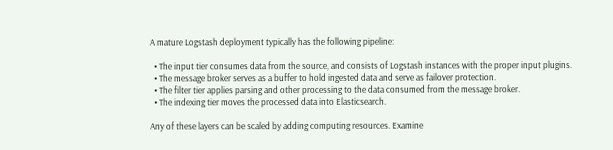A mature Logstash deployment typically has the following pipeline:

  • The input tier consumes data from the source, and consists of Logstash instances with the proper input plugins.
  • The message broker serves as a buffer to hold ingested data and serve as failover protection.
  • The filter tier applies parsing and other processing to the data consumed from the message broker.
  • The indexing tier moves the processed data into Elasticsearch.

Any of these layers can be scaled by adding computing resources. Examine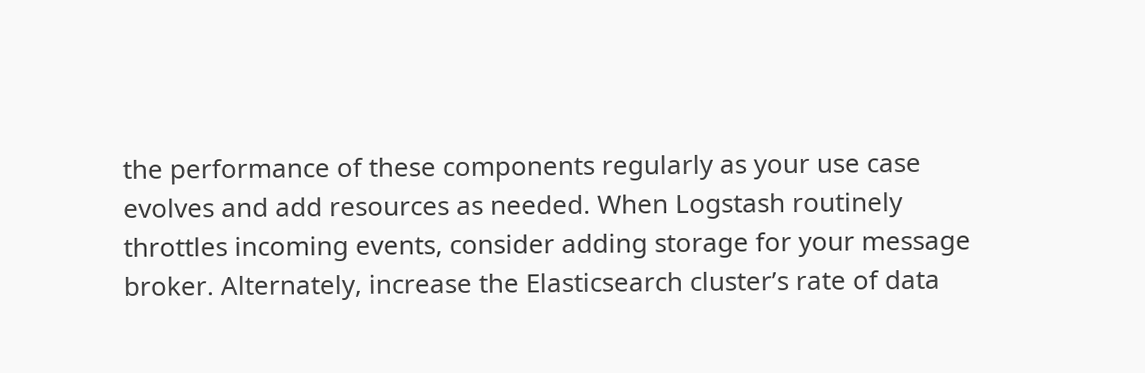the performance of these components regularly as your use case evolves and add resources as needed. When Logstash routinely throttles incoming events, consider adding storage for your message broker. Alternately, increase the Elasticsearch cluster’s rate of data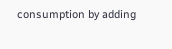consumption by adding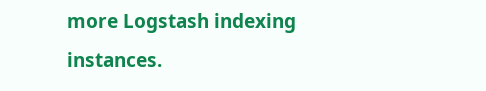more Logstash indexing instances.